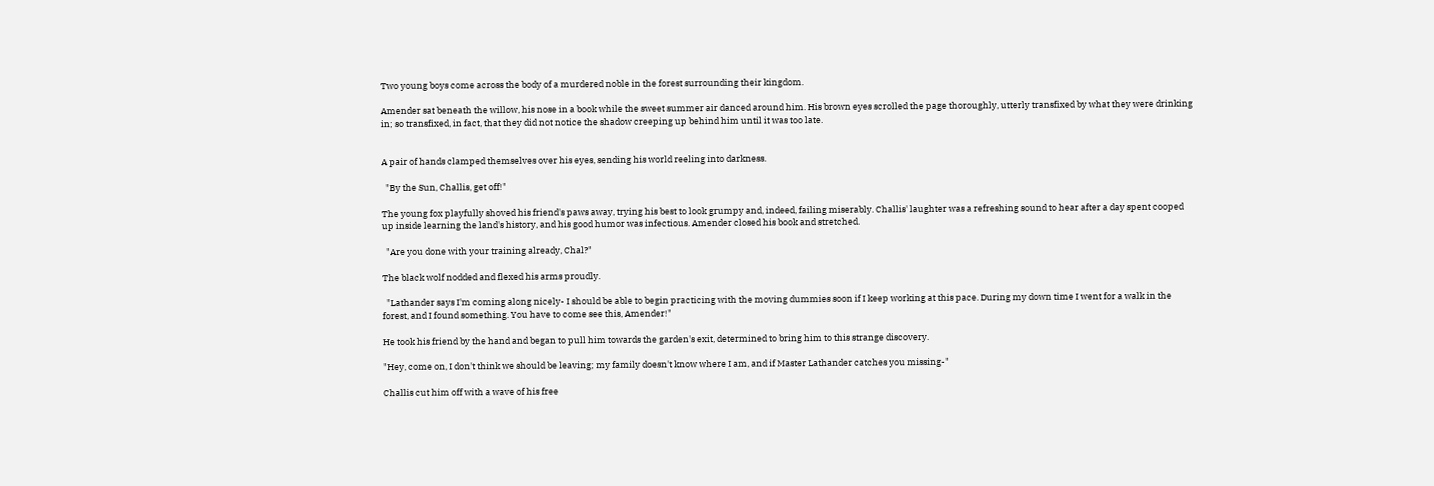Two young boys come across the body of a murdered noble in the forest surrounding their kingdom.

Amender sat beneath the willow, his nose in a book while the sweet summer air danced around him. His brown eyes scrolled the page thoroughly, utterly transfixed by what they were drinking in; so transfixed, in fact, that they did not notice the shadow creeping up behind him until it was too late.


A pair of hands clamped themselves over his eyes, sending his world reeling into darkness.

  "By the Sun, Challis, get off!"

The young fox playfully shoved his friend's paws away, trying his best to look grumpy and, indeed, failing miserably. Challis' laughter was a refreshing sound to hear after a day spent cooped up inside learning the land's history, and his good humor was infectious. Amender closed his book and stretched.

  "Are you done with your training already, Chal?"

The black wolf nodded and flexed his arms proudly.

  "Lathander says I'm coming along nicely- I should be able to begin practicing with the moving dummies soon if I keep working at this pace. During my down time I went for a walk in the forest, and I found something. You have to come see this, Amender!"

He took his friend by the hand and began to pull him towards the garden's exit, determined to bring him to this strange discovery.

"Hey, come on, I don't think we should be leaving; my family doesn't know where I am, and if Master Lathander catches you missing-"

Challis cut him off with a wave of his free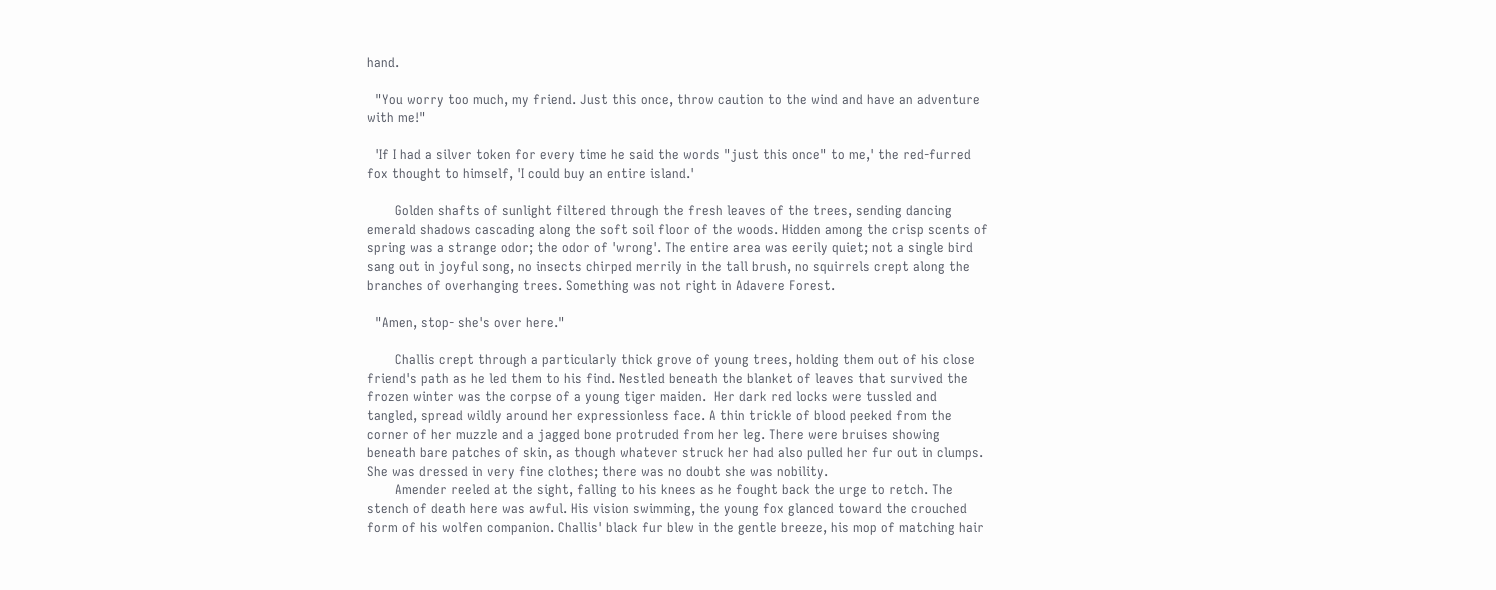hand.

  "You worry too much, my friend. Just this once, throw caution to the wind and have an adventure with me!"

  'If I had a silver token for every time he said the words "just this once" to me,' the red-furred fox thought to himself, 'I could buy an entire island.'

       Golden shafts of sunlight filtered through the fresh leaves of the trees, sending dancing emerald shadows cascading along the soft soil floor of the woods. Hidden among the crisp scents of spring was a strange odor; the odor of 'wrong'. The entire area was eerily quiet; not a single bird sang out in joyful song, no insects chirped merrily in the tall brush, no squirrels crept along the branches of overhanging trees. Something was not right in Adavere Forest.

  "Amen, stop- she's over here."

       Challis crept through a particularly thick grove of young trees, holding them out of his close friend's path as he led them to his find. Nestled beneath the blanket of leaves that survived the frozen winter was the corpse of a young tiger maiden.  Her dark red locks were tussled and tangled, spread wildly around her expressionless face. A thin trickle of blood peeked from the corner of her muzzle and a jagged bone protruded from her leg. There were bruises showing beneath bare patches of skin, as though whatever struck her had also pulled her fur out in clumps. She was dressed in very fine clothes; there was no doubt she was nobility.
       Amender reeled at the sight, falling to his knees as he fought back the urge to retch. The stench of death here was awful. His vision swimming, the young fox glanced toward the crouched form of his wolfen companion. Challis' black fur blew in the gentle breeze, his mop of matching hair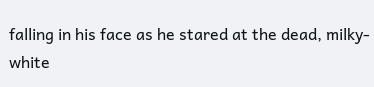falling in his face as he stared at the dead, milky-white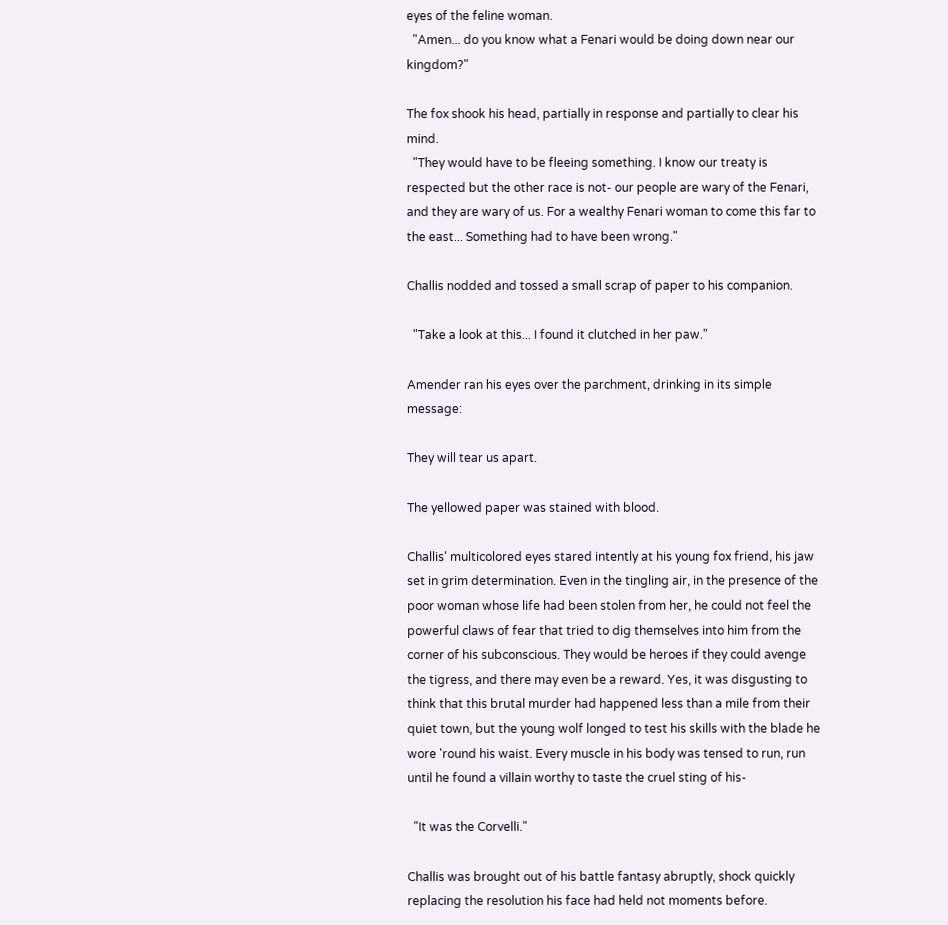eyes of the feline woman.
  "Amen... do you know what a Fenari would be doing down near our kingdom?"

The fox shook his head, partially in response and partially to clear his mind.
  "They would have to be fleeing something. I know our treaty is respected but the other race is not- our people are wary of the Fenari, and they are wary of us. For a wealthy Fenari woman to come this far to the east... Something had to have been wrong."

Challis nodded and tossed a small scrap of paper to his companion.

  "Take a look at this... I found it clutched in her paw."

Amender ran his eyes over the parchment, drinking in its simple message:

They will tear us apart.

The yellowed paper was stained with blood.

Challis' multicolored eyes stared intently at his young fox friend, his jaw set in grim determination. Even in the tingling air, in the presence of the poor woman whose life had been stolen from her, he could not feel the powerful claws of fear that tried to dig themselves into him from the corner of his subconscious. They would be heroes if they could avenge the tigress, and there may even be a reward. Yes, it was disgusting to think that this brutal murder had happened less than a mile from their quiet town, but the young wolf longed to test his skills with the blade he wore 'round his waist. Every muscle in his body was tensed to run, run until he found a villain worthy to taste the cruel sting of his-

  "It was the Corvelli."

Challis was brought out of his battle fantasy abruptly, shock quickly replacing the resolution his face had held not moments before.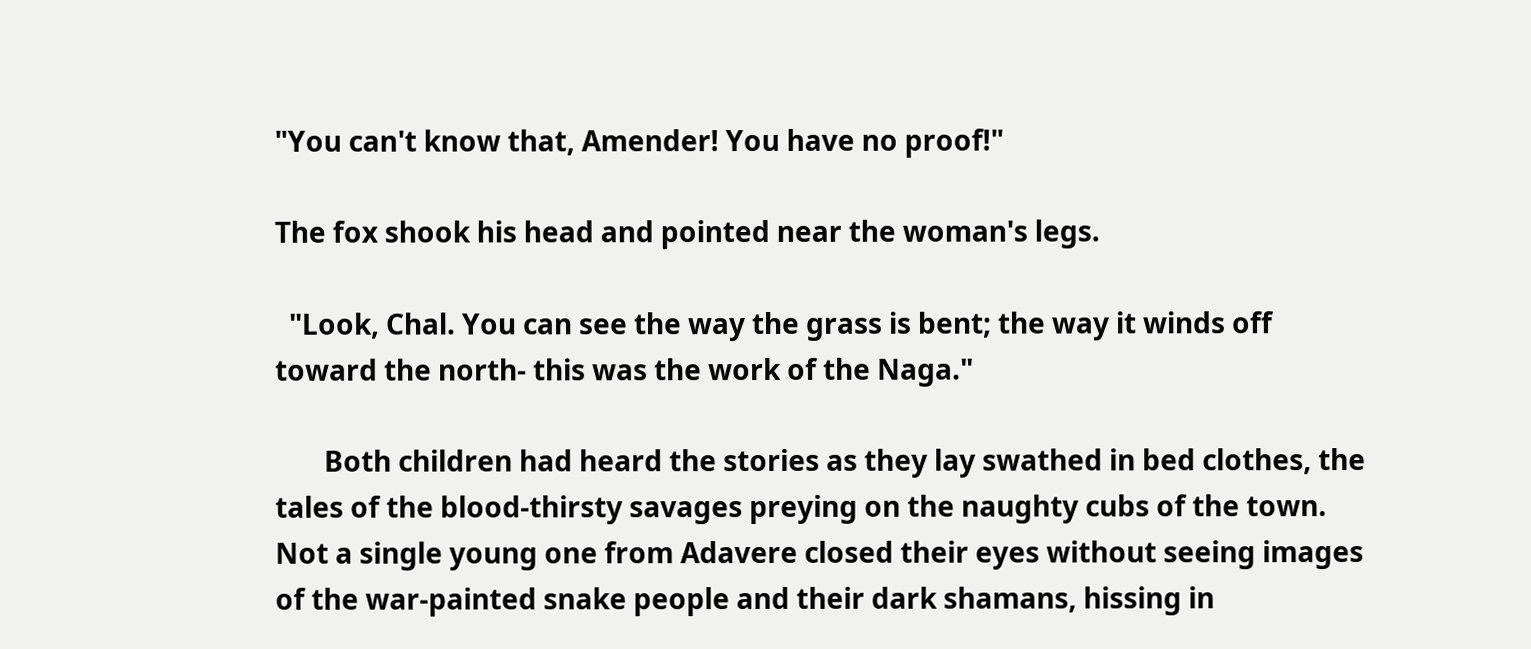"You can't know that, Amender! You have no proof!"

The fox shook his head and pointed near the woman's legs.

  "Look, Chal. You can see the way the grass is bent; the way it winds off toward the north- this was the work of the Naga."

       Both children had heard the stories as they lay swathed in bed clothes, the tales of the blood-thirsty savages preying on the naughty cubs of the town. Not a single young one from Adavere closed their eyes without seeing images of the war-painted snake people and their dark shamans, hissing in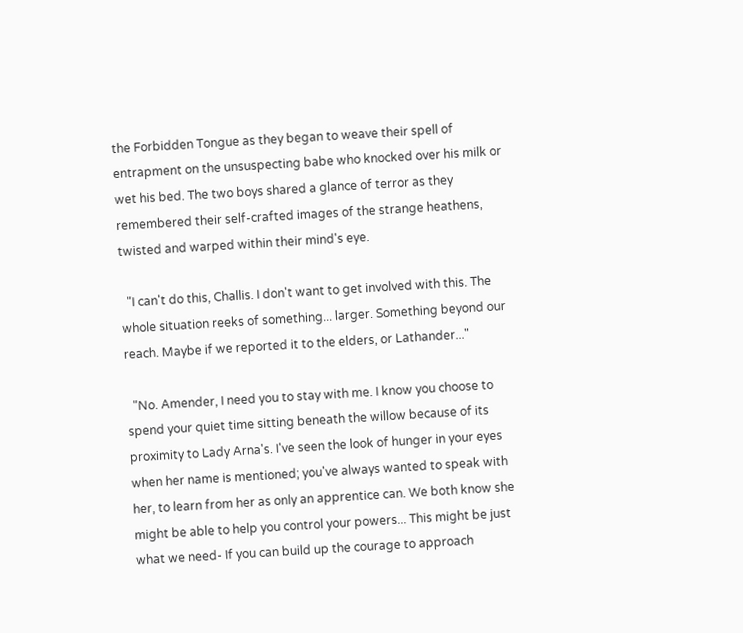the Forbidden Tongue as they began to weave their spell of entrapment on the unsuspecting babe who knocked over his milk or wet his bed. The two boys shared a glance of terror as they remembered their self-crafted images of the strange heathens, twisted and warped within their mind's eye.

  "I can't do this, Challis. I don't want to get involved with this. The whole situation reeks of something... larger. Something beyond our reach. Maybe if we reported it to the elders, or Lathander..."

  "No. Amender, I need you to stay with me. I know you choose to spend your quiet time sitting beneath the willow because of its proximity to Lady Arna's. I've seen the look of hunger in your eyes when her name is mentioned; you've always wanted to speak with her, to learn from her as only an apprentice can. We both know she might be able to help you control your powers... This might be just what we need- If you can build up the courage to approach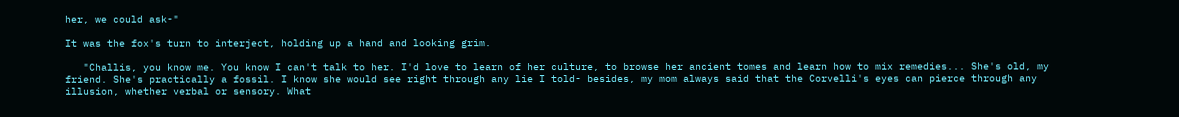her, we could ask-"

It was the fox's turn to interject, holding up a hand and looking grim.

   "Challis, you know me. You know I can't talk to her. I'd love to learn of her culture, to browse her ancient tomes and learn how to mix remedies... She's old, my friend. She's practically a fossil. I know she would see right through any lie I told- besides, my mom always said that the Corvelli's eyes can pierce through any illusion, whether verbal or sensory. What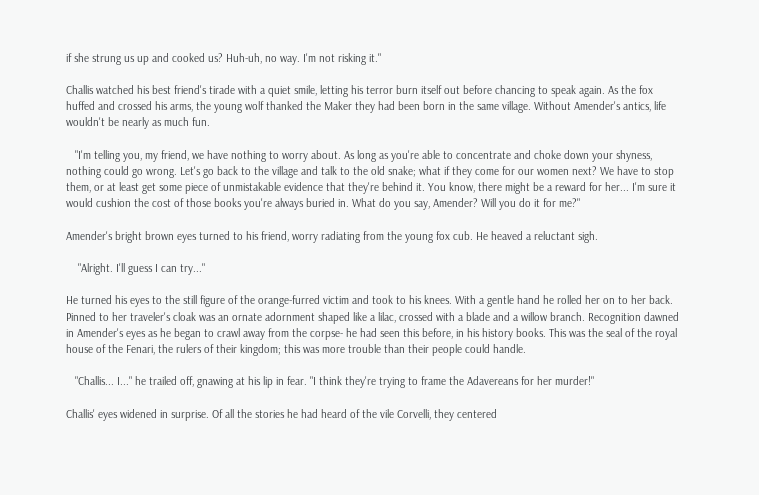if she strung us up and cooked us? Huh-uh, no way. I'm not risking it."

Challis watched his best friend's tirade with a quiet smile, letting his terror burn itself out before chancing to speak again. As the fox huffed and crossed his arms, the young wolf thanked the Maker they had been born in the same village. Without Amender's antics, life wouldn't be nearly as much fun.

   "I'm telling you, my friend, we have nothing to worry about. As long as you're able to concentrate and choke down your shyness, nothing could go wrong. Let's go back to the village and talk to the old snake; what if they come for our women next? We have to stop them, or at least get some piece of unmistakable evidence that they're behind it. You know, there might be a reward for her... I'm sure it would cushion the cost of those books you're always buried in. What do you say, Amender? Will you do it for me?"

Amender's bright brown eyes turned to his friend, worry radiating from the young fox cub. He heaved a reluctant sigh.

    "Alright. I'll guess I can try..."

He turned his eyes to the still figure of the orange-furred victim and took to his knees. With a gentle hand he rolled her on to her back. Pinned to her traveler's cloak was an ornate adornment shaped like a lilac, crossed with a blade and a willow branch. Recognition dawned in Amender's eyes as he began to crawl away from the corpse- he had seen this before, in his history books. This was the seal of the royal house of the Fenari, the rulers of their kingdom; this was more trouble than their people could handle.

   "Challis... I..." he trailed off, gnawing at his lip in fear. "I think they're trying to frame the Adavereans for her murder!"

Challis' eyes widened in surprise. Of all the stories he had heard of the vile Corvelli, they centered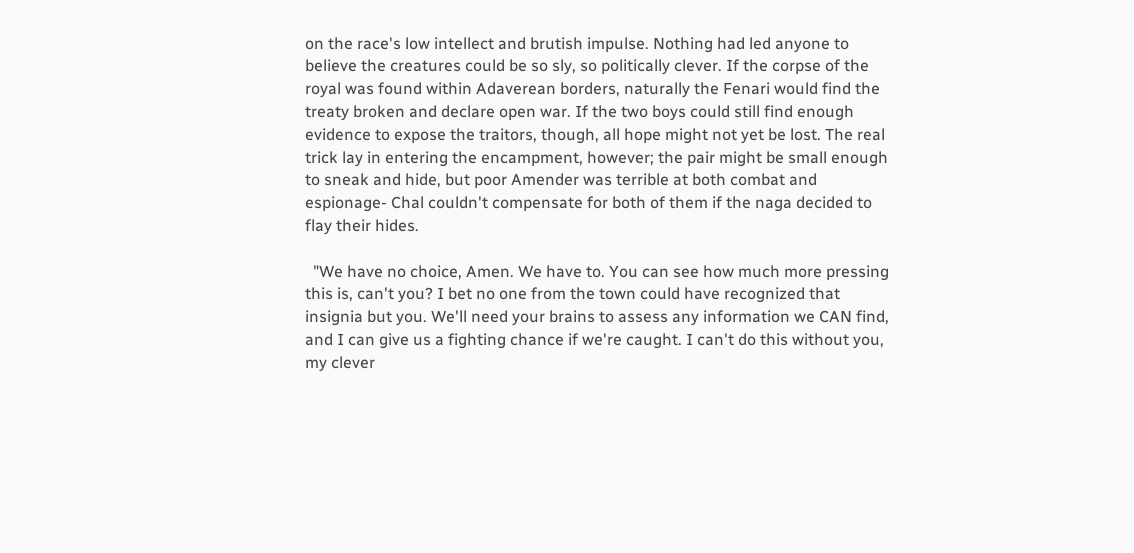on the race's low intellect and brutish impulse. Nothing had led anyone to believe the creatures could be so sly, so politically clever. If the corpse of the royal was found within Adaverean borders, naturally the Fenari would find the treaty broken and declare open war. If the two boys could still find enough evidence to expose the traitors, though, all hope might not yet be lost. The real trick lay in entering the encampment, however; the pair might be small enough to sneak and hide, but poor Amender was terrible at both combat and espionage- Chal couldn't compensate for both of them if the naga decided to flay their hides.

  "We have no choice, Amen. We have to. You can see how much more pressing this is, can't you? I bet no one from the town could have recognized that insignia but you. We'll need your brains to assess any information we CAN find, and I can give us a fighting chance if we're caught. I can't do this without you, my clever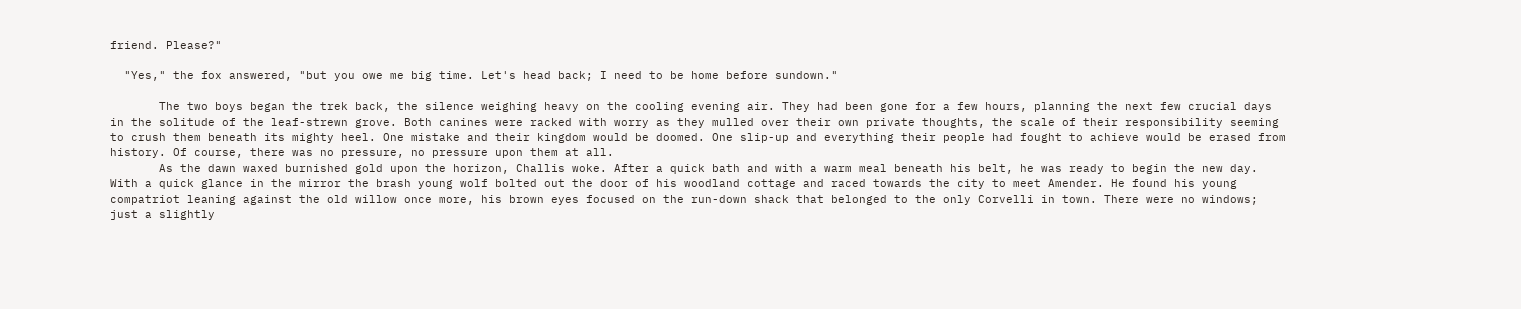friend. Please?"

  "Yes," the fox answered, "but you owe me big time. Let's head back; I need to be home before sundown."

       The two boys began the trek back, the silence weighing heavy on the cooling evening air. They had been gone for a few hours, planning the next few crucial days in the solitude of the leaf-strewn grove. Both canines were racked with worry as they mulled over their own private thoughts, the scale of their responsibility seeming to crush them beneath its mighty heel. One mistake and their kingdom would be doomed. One slip-up and everything their people had fought to achieve would be erased from history. Of course, there was no pressure, no pressure upon them at all.
       As the dawn waxed burnished gold upon the horizon, Challis woke. After a quick bath and with a warm meal beneath his belt, he was ready to begin the new day. With a quick glance in the mirror the brash young wolf bolted out the door of his woodland cottage and raced towards the city to meet Amender. He found his young compatriot leaning against the old willow once more, his brown eyes focused on the run-down shack that belonged to the only Corvelli in town. There were no windows; just a slightly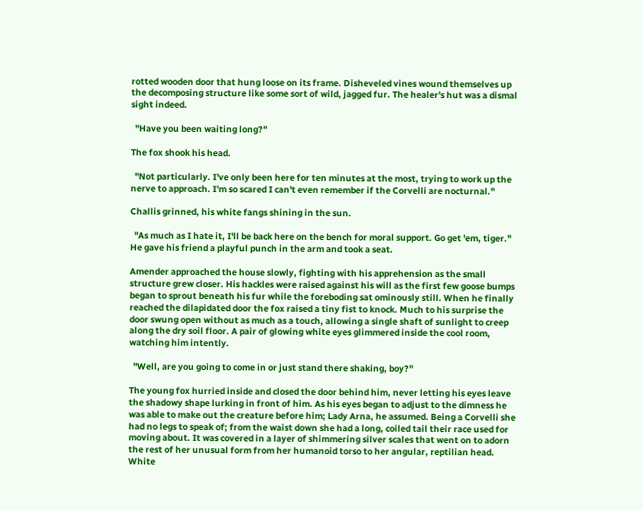rotted wooden door that hung loose on its frame. Disheveled vines wound themselves up the decomposing structure like some sort of wild, jagged fur. The healer's hut was a dismal sight indeed.

  "Have you been waiting long?"

The fox shook his head.

  "Not particularly. I've only been here for ten minutes at the most, trying to work up the nerve to approach. I'm so scared I can't even remember if the Corvelli are nocturnal."

Challis grinned, his white fangs shining in the sun.

  "As much as I hate it, I'll be back here on the bench for moral support. Go get 'em, tiger." He gave his friend a playful punch in the arm and took a seat.

Amender approached the house slowly, fighting with his apprehension as the small structure grew closer. His hackles were raised against his will as the first few goose bumps began to sprout beneath his fur while the foreboding sat ominously still. When he finally reached the dilapidated door the fox raised a tiny fist to knock. Much to his surprise the door swung open without as much as a touch, allowing a single shaft of sunlight to creep along the dry soil floor. A pair of glowing white eyes glimmered inside the cool room, watching him intently.

  "Well, are you going to come in or just stand there shaking, boy?"

The young fox hurried inside and closed the door behind him, never letting his eyes leave the shadowy shape lurking in front of him. As his eyes began to adjust to the dimness he was able to make out the creature before him; Lady Arna, he assumed. Being a Corvelli she had no legs to speak of; from the waist down she had a long, coiled tail their race used for moving about. It was covered in a layer of shimmering silver scales that went on to adorn the rest of her unusual form from her humanoid torso to her angular, reptilian head. White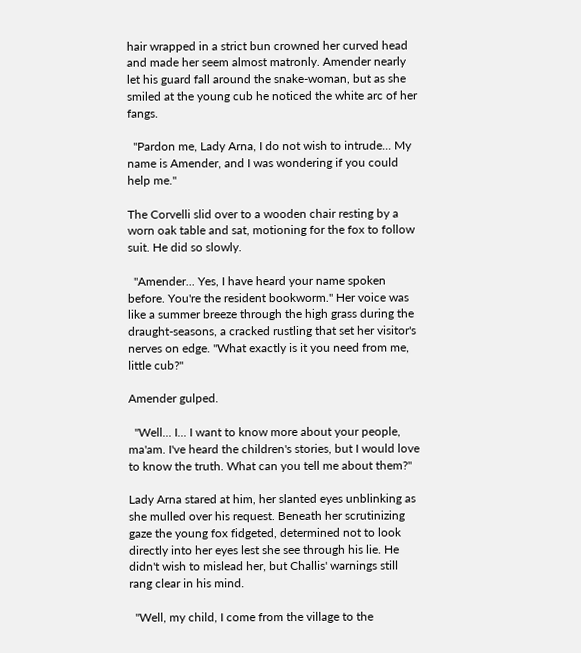hair wrapped in a strict bun crowned her curved head and made her seem almost matronly. Amender nearly let his guard fall around the snake-woman, but as she smiled at the young cub he noticed the white arc of her fangs.

  "Pardon me, Lady Arna, I do not wish to intrude... My name is Amender, and I was wondering if you could help me."

The Corvelli slid over to a wooden chair resting by a worn oak table and sat, motioning for the fox to follow suit. He did so slowly.

  "Amender... Yes, I have heard your name spoken before. You're the resident bookworm." Her voice was like a summer breeze through the high grass during the draught-seasons, a cracked rustling that set her visitor's nerves on edge. "What exactly is it you need from me, little cub?"

Amender gulped.

  "Well... I... I want to know more about your people, ma'am. I've heard the children's stories, but I would love to know the truth. What can you tell me about them?"

Lady Arna stared at him, her slanted eyes unblinking as she mulled over his request. Beneath her scrutinizing gaze the young fox fidgeted, determined not to look directly into her eyes lest she see through his lie. He didn't wish to mislead her, but Challis' warnings still rang clear in his mind.

  "Well, my child, I come from the village to the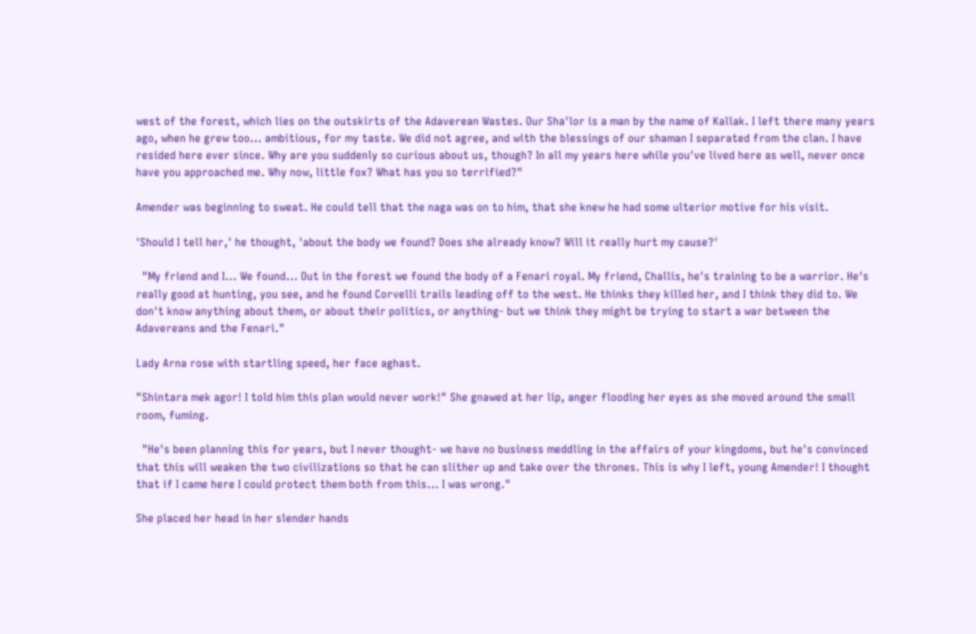west of the forest, which lies on the outskirts of the Adaverean Wastes. Our Sha'lor is a man by the name of Kallak. I left there many years ago, when he grew too... ambitious, for my taste. We did not agree, and with the blessings of our shaman I separated from the clan. I have resided here ever since. Why are you suddenly so curious about us, though? In all my years here while you've lived here as well, never once have you approached me. Why now, little fox? What has you so terrified?"

Amender was beginning to sweat. He could tell that the naga was on to him, that she knew he had some ulterior motive for his visit.

'Should I tell her,' he thought, 'about the body we found? Does she already know? Will it really hurt my cause?'

  "My friend and I... We found... Out in the forest we found the body of a Fenari royal. My friend, Challis, he's training to be a warrior. He's really good at hunting, you see, and he found Corvelli trails leading off to the west. He thinks they killed her, and I think they did to. We don't know anything about them, or about their politics, or anything- but we think they might be trying to start a war between the Adavereans and the Fenari."

Lady Arna rose with startling speed, her face aghast.

"Shintara mek agor! I told him this plan would never work!" She gnawed at her lip, anger flooding her eyes as she moved around the small room, fuming.

  "He's been planning this for years, but I never thought- we have no business meddling in the affairs of your kingdoms, but he's convinced that this will weaken the two civilizations so that he can slither up and take over the thrones. This is why I left, young Amender! I thought that if I came here I could protect them both from this... I was wrong."

She placed her head in her slender hands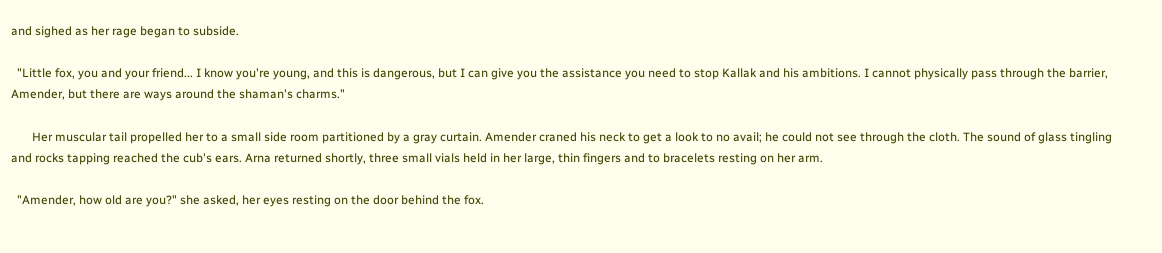and sighed as her rage began to subside.

  "Little fox, you and your friend... I know you're young, and this is dangerous, but I can give you the assistance you need to stop Kallak and his ambitions. I cannot physically pass through the barrier, Amender, but there are ways around the shaman's charms."

       Her muscular tail propelled her to a small side room partitioned by a gray curtain. Amender craned his neck to get a look to no avail; he could not see through the cloth. The sound of glass tingling and rocks tapping reached the cub's ears. Arna returned shortly, three small vials held in her large, thin fingers and to bracelets resting on her arm.

  "Amender, how old are you?" she asked, her eyes resting on the door behind the fox.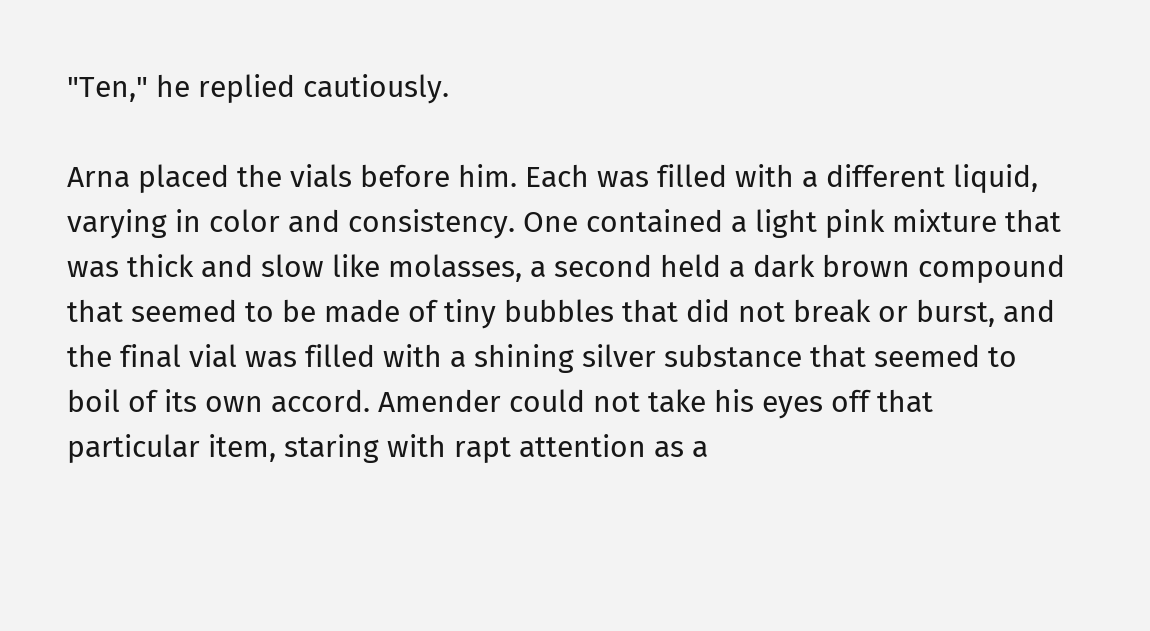"Ten," he replied cautiously.

Arna placed the vials before him. Each was filled with a different liquid, varying in color and consistency. One contained a light pink mixture that was thick and slow like molasses, a second held a dark brown compound that seemed to be made of tiny bubbles that did not break or burst, and the final vial was filled with a shining silver substance that seemed to boil of its own accord. Amender could not take his eyes off that particular item, staring with rapt attention as a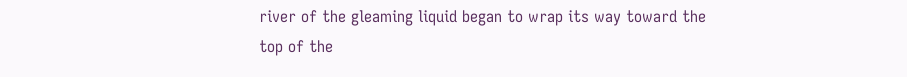river of the gleaming liquid began to wrap its way toward the top of the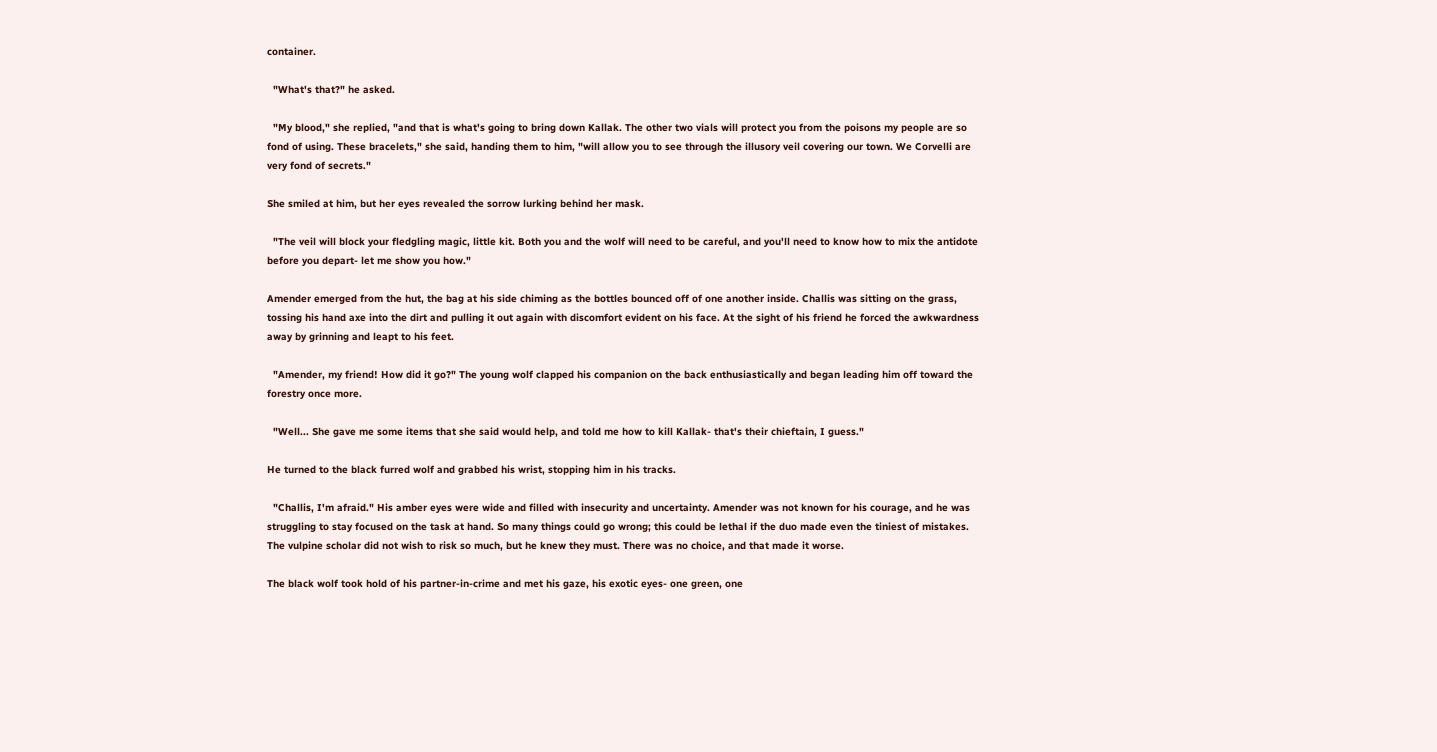container.

  "What's that?" he asked.

  "My blood," she replied, "and that is what's going to bring down Kallak. The other two vials will protect you from the poisons my people are so fond of using. These bracelets," she said, handing them to him, "will allow you to see through the illusory veil covering our town. We Corvelli are very fond of secrets."

She smiled at him, but her eyes revealed the sorrow lurking behind her mask.

  "The veil will block your fledgling magic, little kit. Both you and the wolf will need to be careful, and you'll need to know how to mix the antidote before you depart- let me show you how."

Amender emerged from the hut, the bag at his side chiming as the bottles bounced off of one another inside. Challis was sitting on the grass, tossing his hand axe into the dirt and pulling it out again with discomfort evident on his face. At the sight of his friend he forced the awkwardness away by grinning and leapt to his feet.

  "Amender, my friend! How did it go?" The young wolf clapped his companion on the back enthusiastically and began leading him off toward the forestry once more.

  "Well... She gave me some items that she said would help, and told me how to kill Kallak- that's their chieftain, I guess."

He turned to the black furred wolf and grabbed his wrist, stopping him in his tracks.

  "Challis, I'm afraid." His amber eyes were wide and filled with insecurity and uncertainty. Amender was not known for his courage, and he was struggling to stay focused on the task at hand. So many things could go wrong; this could be lethal if the duo made even the tiniest of mistakes. The vulpine scholar did not wish to risk so much, but he knew they must. There was no choice, and that made it worse.

The black wolf took hold of his partner-in-crime and met his gaze, his exotic eyes- one green, one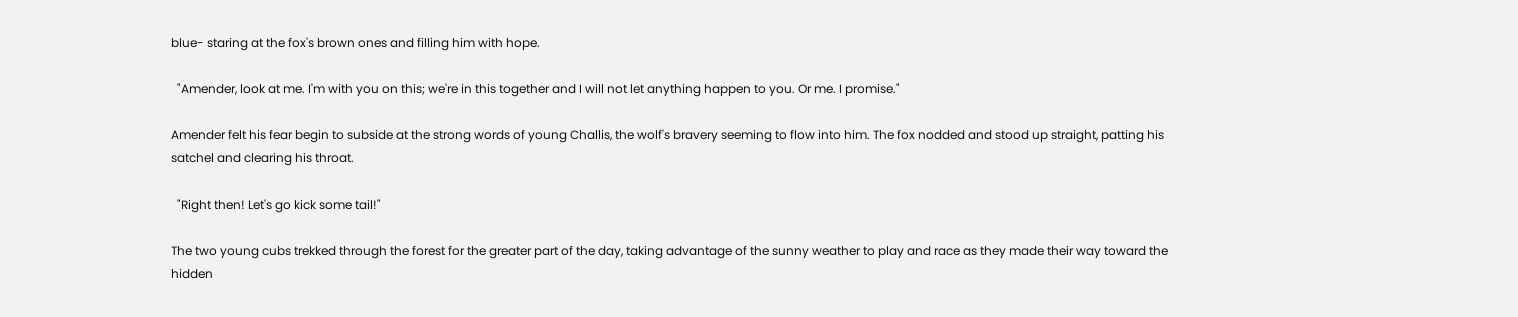blue- staring at the fox's brown ones and filling him with hope.

  "Amender, look at me. I'm with you on this; we're in this together and I will not let anything happen to you. Or me. I promise."

Amender felt his fear begin to subside at the strong words of young Challis, the wolf's bravery seeming to flow into him. The fox nodded and stood up straight, patting his satchel and clearing his throat.

  "Right then! Let's go kick some tail!"

The two young cubs trekked through the forest for the greater part of the day, taking advantage of the sunny weather to play and race as they made their way toward the hidden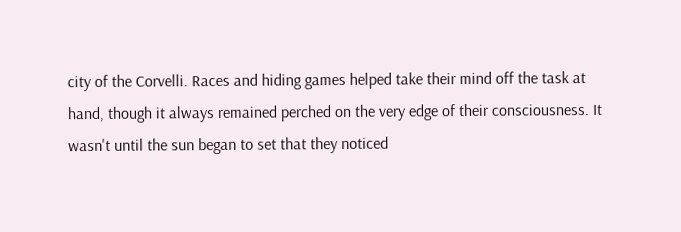city of the Corvelli. Races and hiding games helped take their mind off the task at hand, though it always remained perched on the very edge of their consciousness. It wasn't until the sun began to set that they noticed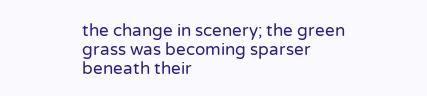the change in scenery; the green grass was becoming sparser beneath their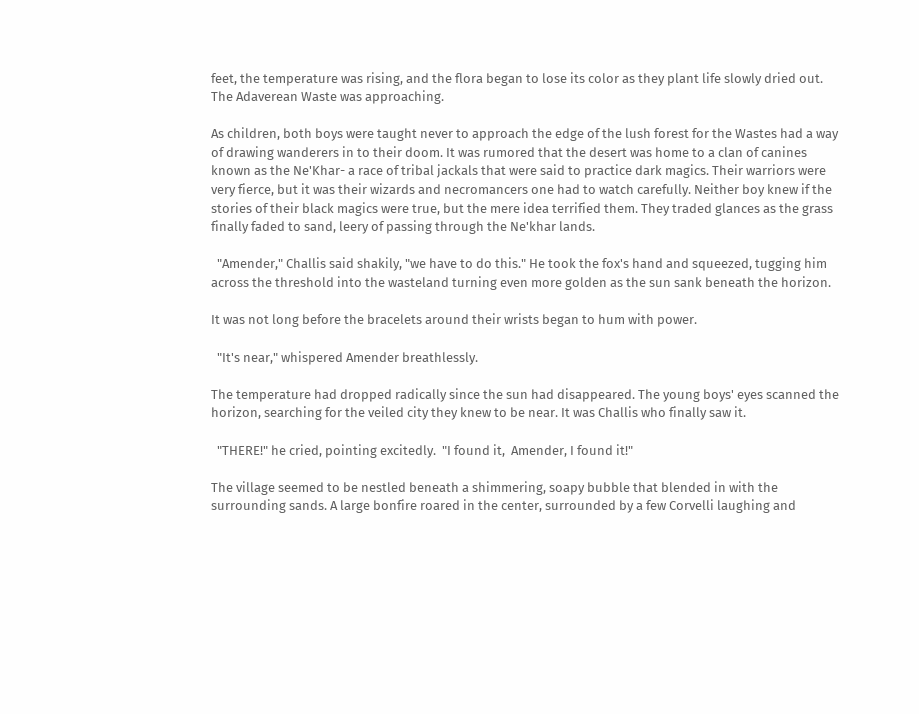feet, the temperature was rising, and the flora began to lose its color as they plant life slowly dried out. The Adaverean Waste was approaching.

As children, both boys were taught never to approach the edge of the lush forest for the Wastes had a way of drawing wanderers in to their doom. It was rumored that the desert was home to a clan of canines known as the Ne'Khar- a race of tribal jackals that were said to practice dark magics. Their warriors were very fierce, but it was their wizards and necromancers one had to watch carefully. Neither boy knew if the stories of their black magics were true, but the mere idea terrified them. They traded glances as the grass finally faded to sand, leery of passing through the Ne'khar lands.

  "Amender," Challis said shakily, "we have to do this." He took the fox's hand and squeezed, tugging him across the threshold into the wasteland turning even more golden as the sun sank beneath the horizon.

It was not long before the bracelets around their wrists began to hum with power.

  "It's near," whispered Amender breathlessly.

The temperature had dropped radically since the sun had disappeared. The young boys' eyes scanned the horizon, searching for the veiled city they knew to be near. It was Challis who finally saw it.

  "THERE!" he cried, pointing excitedly.  "I found it,  Amender, I found it!"

The village seemed to be nestled beneath a shimmering, soapy bubble that blended in with the surrounding sands. A large bonfire roared in the center, surrounded by a few Corvelli laughing and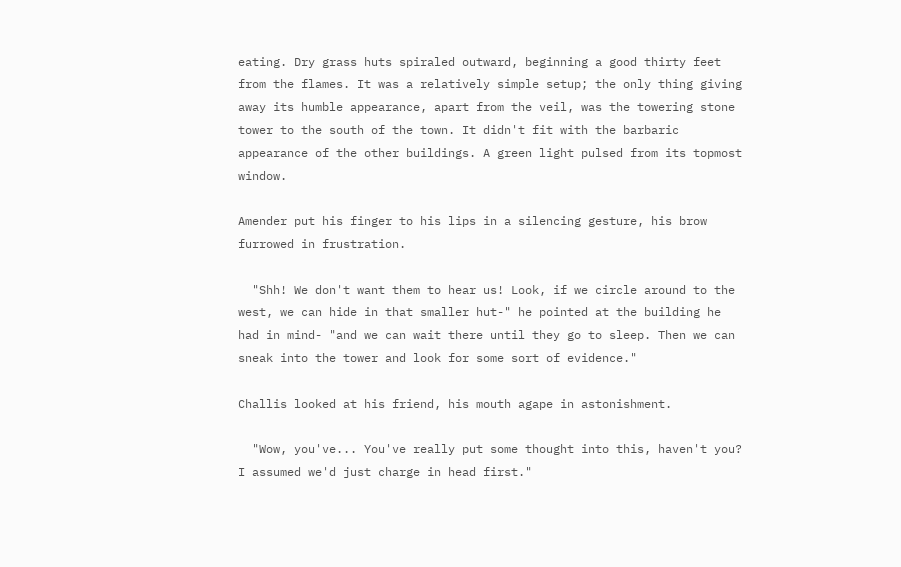eating. Dry grass huts spiraled outward, beginning a good thirty feet from the flames. It was a relatively simple setup; the only thing giving away its humble appearance, apart from the veil, was the towering stone tower to the south of the town. It didn't fit with the barbaric appearance of the other buildings. A green light pulsed from its topmost window.

Amender put his finger to his lips in a silencing gesture, his brow furrowed in frustration.

  "Shh! We don't want them to hear us! Look, if we circle around to the west, we can hide in that smaller hut-" he pointed at the building he had in mind- "and we can wait there until they go to sleep. Then we can sneak into the tower and look for some sort of evidence."

Challis looked at his friend, his mouth agape in astonishment.

  "Wow, you've... You've really put some thought into this, haven't you? I assumed we'd just charge in head first."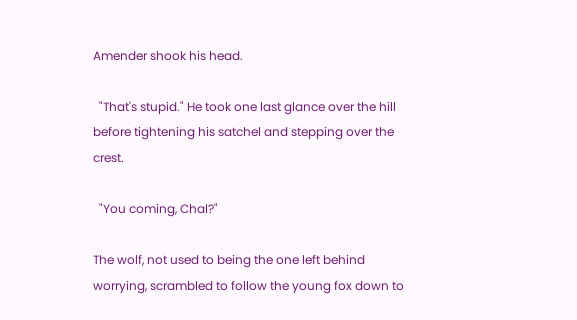Amender shook his head.

  "That's stupid." He took one last glance over the hill before tightening his satchel and stepping over the crest.

  "You coming, Chal?"

The wolf, not used to being the one left behind worrying, scrambled to follow the young fox down to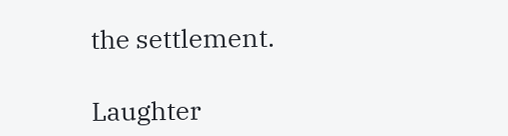the settlement.

Laughter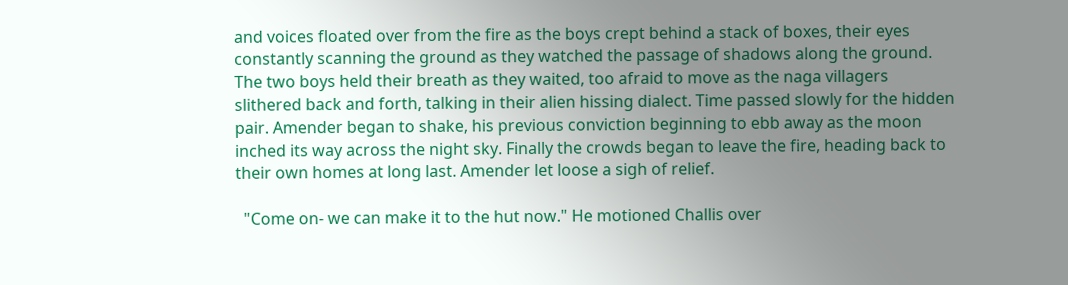and voices floated over from the fire as the boys crept behind a stack of boxes, their eyes constantly scanning the ground as they watched the passage of shadows along the ground. The two boys held their breath as they waited, too afraid to move as the naga villagers slithered back and forth, talking in their alien hissing dialect. Time passed slowly for the hidden pair. Amender began to shake, his previous conviction beginning to ebb away as the moon inched its way across the night sky. Finally the crowds began to leave the fire, heading back to their own homes at long last. Amender let loose a sigh of relief.

  "Come on- we can make it to the hut now." He motioned Challis over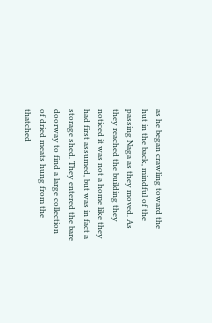as he began crawling toward the hut in the back, mindful of the passing Naga as they moved. As they reached the building they noticed it was not a home like they had first assumed, but was in fact a storage shed. They entered the bare doorway to find a large collection of dried meats hung from the thatched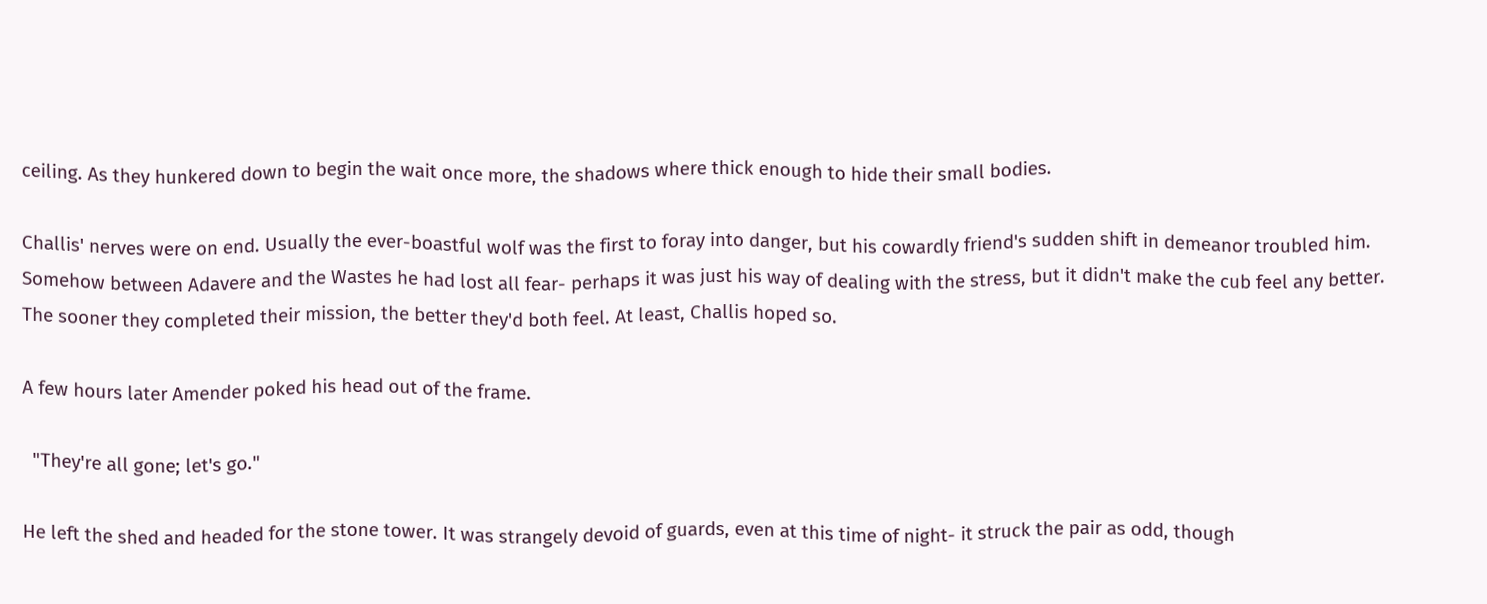ceiling. As they hunkered down to begin the wait once more, the shadows where thick enough to hide their small bodies.

Challis' nerves were on end. Usually the ever-boastful wolf was the first to foray into danger, but his cowardly friend's sudden shift in demeanor troubled him. Somehow between Adavere and the Wastes he had lost all fear- perhaps it was just his way of dealing with the stress, but it didn't make the cub feel any better. The sooner they completed their mission, the better they'd both feel. At least, Challis hoped so.

A few hours later Amender poked his head out of the frame.

  "They're all gone; let's go."

He left the shed and headed for the stone tower. It was strangely devoid of guards, even at this time of night- it struck the pair as odd, though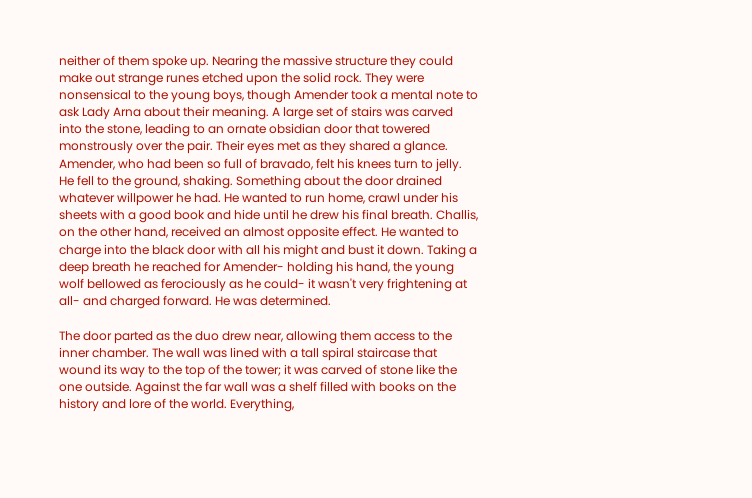neither of them spoke up. Nearing the massive structure they could make out strange runes etched upon the solid rock. They were nonsensical to the young boys, though Amender took a mental note to ask Lady Arna about their meaning. A large set of stairs was carved into the stone, leading to an ornate obsidian door that towered monstrously over the pair. Their eyes met as they shared a glance. Amender, who had been so full of bravado, felt his knees turn to jelly. He fell to the ground, shaking. Something about the door drained whatever willpower he had. He wanted to run home, crawl under his sheets with a good book and hide until he drew his final breath. Challis, on the other hand, received an almost opposite effect. He wanted to charge into the black door with all his might and bust it down. Taking a deep breath he reached for Amender- holding his hand, the young wolf bellowed as ferociously as he could- it wasn't very frightening at all- and charged forward. He was determined.

The door parted as the duo drew near, allowing them access to the inner chamber. The wall was lined with a tall spiral staircase that wound its way to the top of the tower; it was carved of stone like the one outside. Against the far wall was a shelf filled with books on the history and lore of the world. Everything,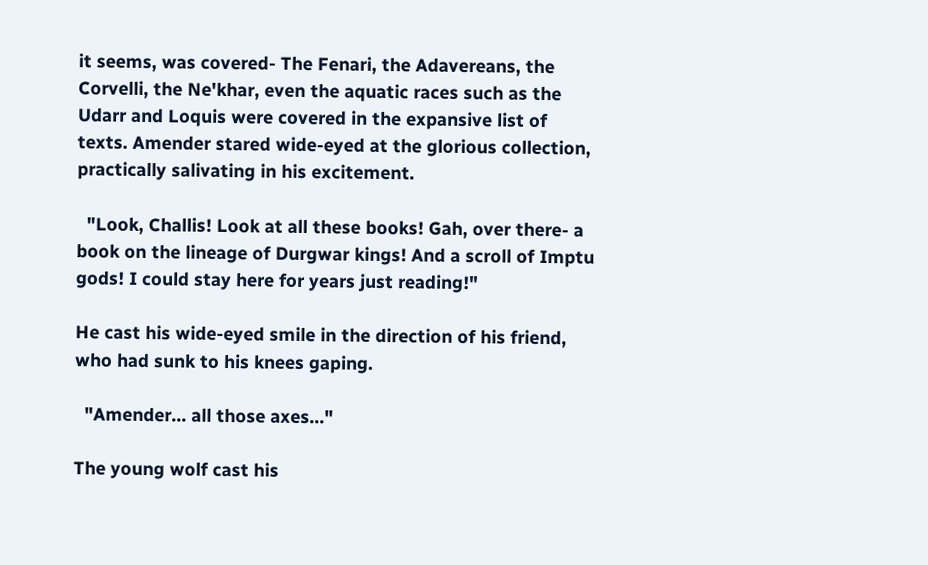it seems, was covered- The Fenari, the Adavereans, the Corvelli, the Ne'khar, even the aquatic races such as the Udarr and Loquis were covered in the expansive list of texts. Amender stared wide-eyed at the glorious collection, practically salivating in his excitement.

  "Look, Challis! Look at all these books! Gah, over there- a book on the lineage of Durgwar kings! And a scroll of Imptu gods! I could stay here for years just reading!"

He cast his wide-eyed smile in the direction of his friend, who had sunk to his knees gaping.

  "Amender... all those axes..."

The young wolf cast his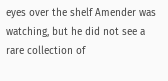eyes over the shelf Amender was watching, but he did not see a rare collection of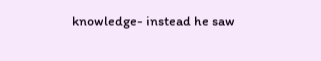knowledge- instead he saw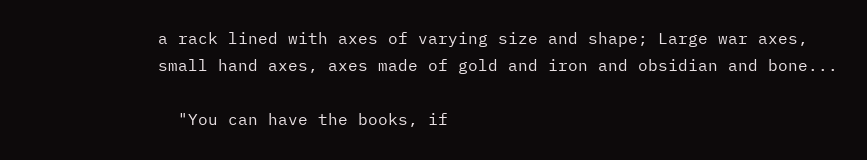a rack lined with axes of varying size and shape; Large war axes, small hand axes, axes made of gold and iron and obsidian and bone...

  "You can have the books, if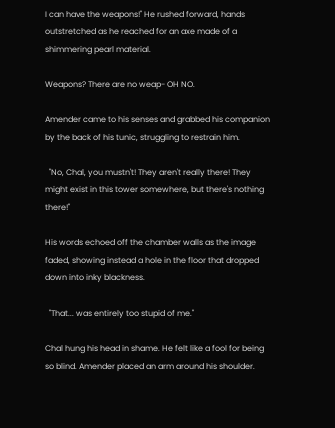I can have the weapons!" He rushed forward, hands outstretched as he reached for an axe made of a shimmering pearl material.

Weapons? There are no weap- OH NO.

Amender came to his senses and grabbed his companion by the back of his tunic, struggling to restrain him.

  "No, Chal, you mustn't! They aren't really there! They might exist in this tower somewhere, but there's nothing there!"

His words echoed off the chamber walls as the image faded, showing instead a hole in the floor that dropped down into inky blackness.

  "That... was entirely too stupid of me."

Chal hung his head in shame. He felt like a fool for being so blind. Amender placed an arm around his shoulder.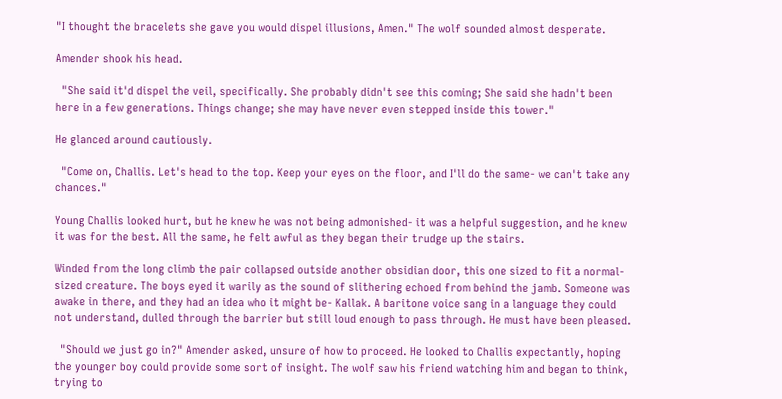"I thought the bracelets she gave you would dispel illusions, Amen." The wolf sounded almost desperate.

Amender shook his head.

  "She said it'd dispel the veil, specifically. She probably didn't see this coming; She said she hadn't been here in a few generations. Things change; she may have never even stepped inside this tower."

He glanced around cautiously.

  "Come on, Challis. Let's head to the top. Keep your eyes on the floor, and I'll do the same- we can't take any chances."

Young Challis looked hurt, but he knew he was not being admonished- it was a helpful suggestion, and he knew it was for the best. All the same, he felt awful as they began their trudge up the stairs.

Winded from the long climb the pair collapsed outside another obsidian door, this one sized to fit a normal-sized creature. The boys eyed it warily as the sound of slithering echoed from behind the jamb. Someone was awake in there, and they had an idea who it might be- Kallak. A baritone voice sang in a language they could not understand, dulled through the barrier but still loud enough to pass through. He must have been pleased.

  "Should we just go in?" Amender asked, unsure of how to proceed. He looked to Challis expectantly, hoping the younger boy could provide some sort of insight. The wolf saw his friend watching him and began to think, trying to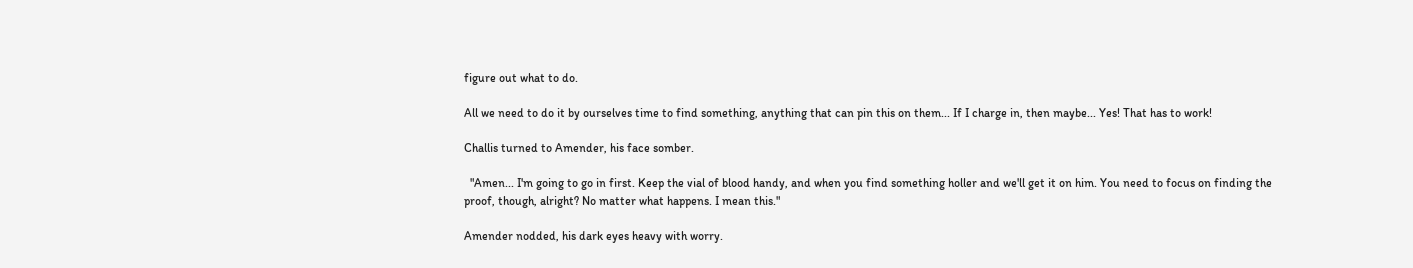figure out what to do.

All we need to do it by ourselves time to find something, anything that can pin this on them... If I charge in, then maybe... Yes! That has to work!

Challis turned to Amender, his face somber.

  "Amen... I'm going to go in first. Keep the vial of blood handy, and when you find something holler and we'll get it on him. You need to focus on finding the proof, though, alright? No matter what happens. I mean this."

Amender nodded, his dark eyes heavy with worry.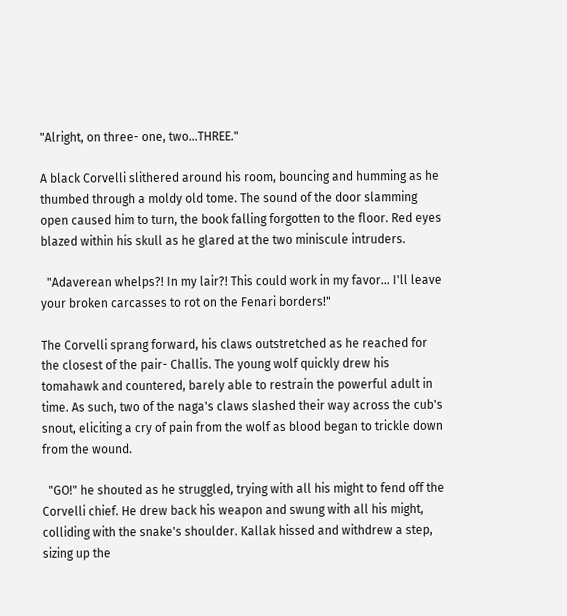"Alright, on three- one, two...THREE."

A black Corvelli slithered around his room, bouncing and humming as he thumbed through a moldy old tome. The sound of the door slamming open caused him to turn, the book falling forgotten to the floor. Red eyes blazed within his skull as he glared at the two miniscule intruders.

  "Adaverean whelps?! In my lair?! This could work in my favor... I'll leave your broken carcasses to rot on the Fenari borders!"

The Corvelli sprang forward, his claws outstretched as he reached for the closest of the pair- Challis. The young wolf quickly drew his tomahawk and countered, barely able to restrain the powerful adult in time. As such, two of the naga's claws slashed their way across the cub's snout, eliciting a cry of pain from the wolf as blood began to trickle down from the wound.

  "GO!" he shouted as he struggled, trying with all his might to fend off the Corvelli chief. He drew back his weapon and swung with all his might, colliding with the snake's shoulder. Kallak hissed and withdrew a step, sizing up the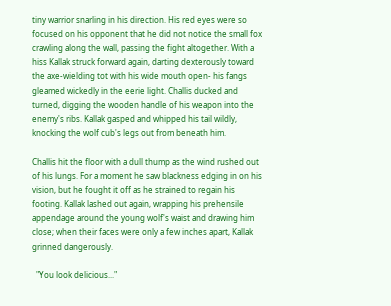tiny warrior snarling in his direction. His red eyes were so focused on his opponent that he did not notice the small fox crawling along the wall, passing the fight altogether. With a hiss Kallak struck forward again, darting dexterously toward the axe-wielding tot with his wide mouth open- his fangs gleamed wickedly in the eerie light. Challis ducked and turned, digging the wooden handle of his weapon into the enemy's ribs. Kallak gasped and whipped his tail wildly, knocking the wolf cub's legs out from beneath him.

Challis hit the floor with a dull thump as the wind rushed out of his lungs. For a moment he saw blackness edging in on his vision, but he fought it off as he strained to regain his footing. Kallak lashed out again, wrapping his prehensile appendage around the young wolf's waist and drawing him close; when their faces were only a few inches apart, Kallak grinned dangerously.

  "You look delicious..."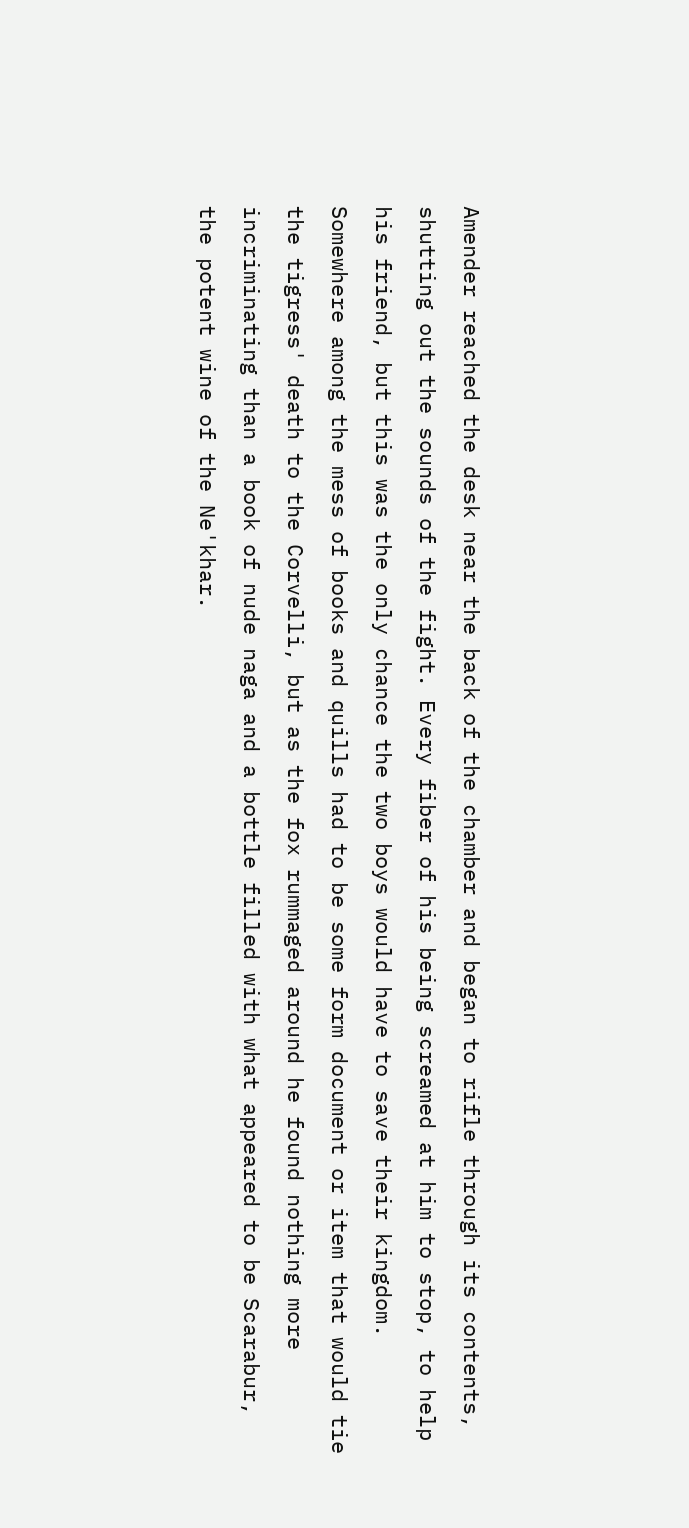Amender reached the desk near the back of the chamber and began to rifle through its contents, shutting out the sounds of the fight. Every fiber of his being screamed at him to stop, to help his friend, but this was the only chance the two boys would have to save their kingdom. Somewhere among the mess of books and quills had to be some form document or item that would tie the tigress' death to the Corvelli, but as the fox rummaged around he found nothing more incriminating than a book of nude naga and a bottle filled with what appeared to be Scarabur, the potent wine of the Ne'khar.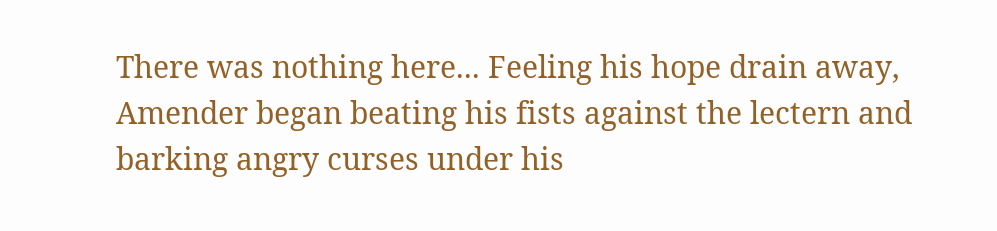There was nothing here... Feeling his hope drain away, Amender began beating his fists against the lectern and barking angry curses under his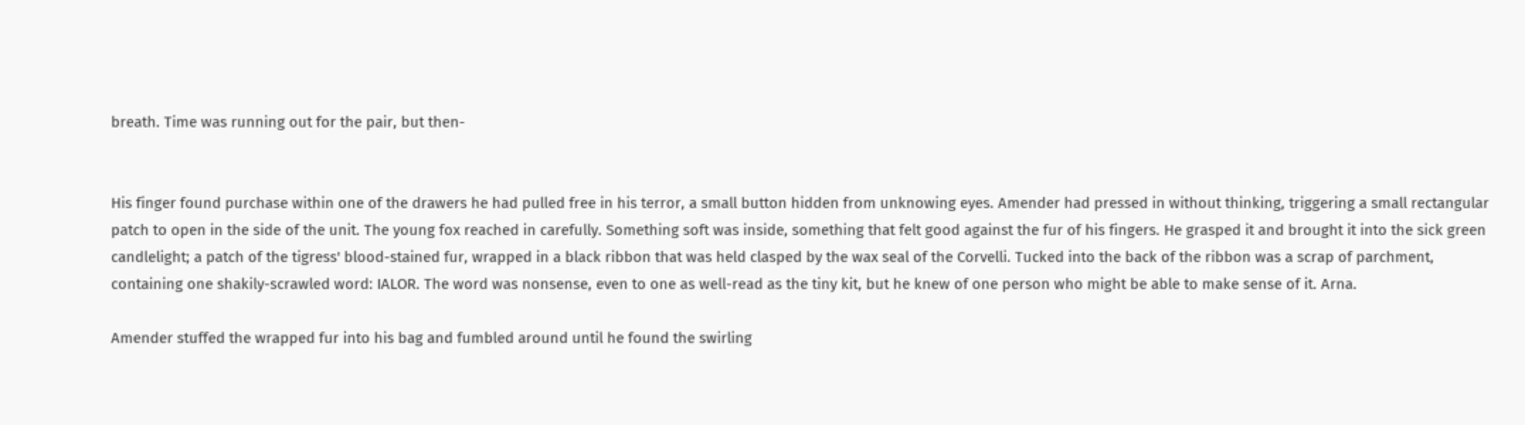breath. Time was running out for the pair, but then-


His finger found purchase within one of the drawers he had pulled free in his terror, a small button hidden from unknowing eyes. Amender had pressed in without thinking, triggering a small rectangular patch to open in the side of the unit. The young fox reached in carefully. Something soft was inside, something that felt good against the fur of his fingers. He grasped it and brought it into the sick green candlelight; a patch of the tigress' blood-stained fur, wrapped in a black ribbon that was held clasped by the wax seal of the Corvelli. Tucked into the back of the ribbon was a scrap of parchment, containing one shakily-scrawled word: IALOR. The word was nonsense, even to one as well-read as the tiny kit, but he knew of one person who might be able to make sense of it. Arna.

Amender stuffed the wrapped fur into his bag and fumbled around until he found the swirling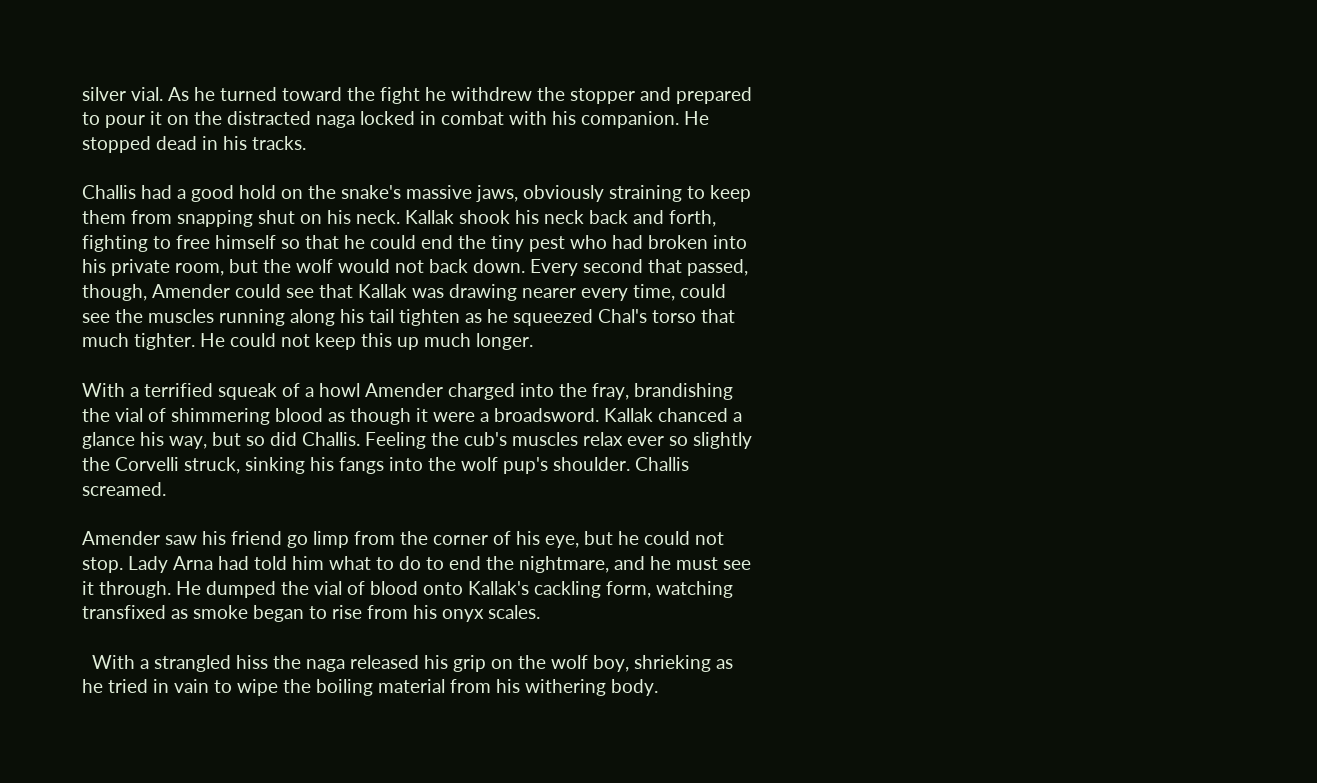silver vial. As he turned toward the fight he withdrew the stopper and prepared to pour it on the distracted naga locked in combat with his companion. He stopped dead in his tracks.

Challis had a good hold on the snake's massive jaws, obviously straining to keep them from snapping shut on his neck. Kallak shook his neck back and forth, fighting to free himself so that he could end the tiny pest who had broken into his private room, but the wolf would not back down. Every second that passed, though, Amender could see that Kallak was drawing nearer every time, could see the muscles running along his tail tighten as he squeezed Chal's torso that much tighter. He could not keep this up much longer.

With a terrified squeak of a howl Amender charged into the fray, brandishing the vial of shimmering blood as though it were a broadsword. Kallak chanced a glance his way, but so did Challis. Feeling the cub's muscles relax ever so slightly the Corvelli struck, sinking his fangs into the wolf pup's shoulder. Challis screamed.

Amender saw his friend go limp from the corner of his eye, but he could not stop. Lady Arna had told him what to do to end the nightmare, and he must see it through. He dumped the vial of blood onto Kallak's cackling form, watching transfixed as smoke began to rise from his onyx scales.

  With a strangled hiss the naga released his grip on the wolf boy, shrieking as he tried in vain to wipe the boiling material from his withering body.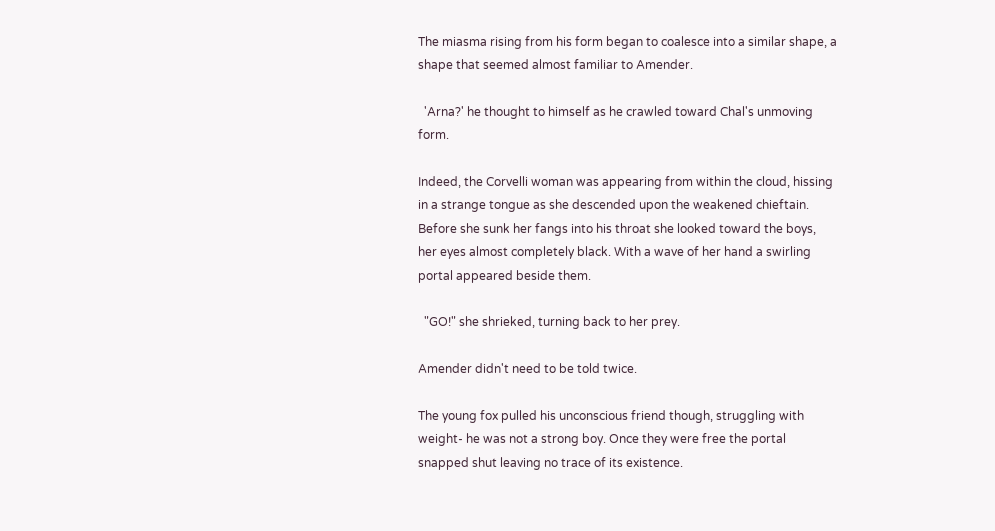The miasma rising from his form began to coalesce into a similar shape, a shape that seemed almost familiar to Amender.

  'Arna?' he thought to himself as he crawled toward Chal's unmoving form.

Indeed, the Corvelli woman was appearing from within the cloud, hissing in a strange tongue as she descended upon the weakened chieftain. Before she sunk her fangs into his throat she looked toward the boys, her eyes almost completely black. With a wave of her hand a swirling portal appeared beside them.

  "GO!" she shrieked, turning back to her prey.

Amender didn't need to be told twice.

The young fox pulled his unconscious friend though, struggling with weight- he was not a strong boy. Once they were free the portal snapped shut leaving no trace of its existence.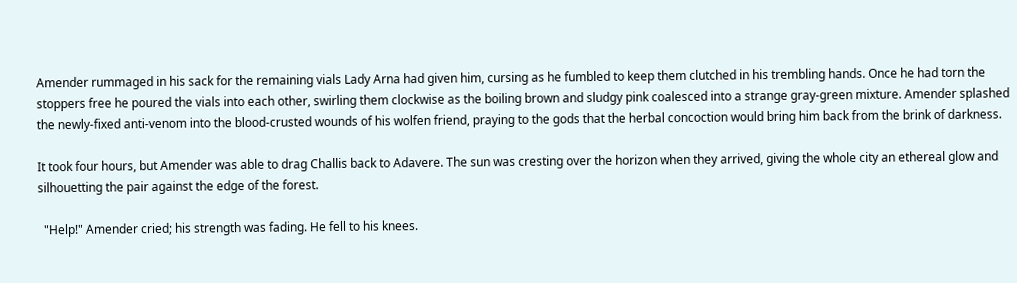Amender rummaged in his sack for the remaining vials Lady Arna had given him, cursing as he fumbled to keep them clutched in his trembling hands. Once he had torn the stoppers free he poured the vials into each other, swirling them clockwise as the boiling brown and sludgy pink coalesced into a strange gray-green mixture. Amender splashed the newly-fixed anti-venom into the blood-crusted wounds of his wolfen friend, praying to the gods that the herbal concoction would bring him back from the brink of darkness.

It took four hours, but Amender was able to drag Challis back to Adavere. The sun was cresting over the horizon when they arrived, giving the whole city an ethereal glow and silhouetting the pair against the edge of the forest.

  "Help!" Amender cried; his strength was fading. He fell to his knees.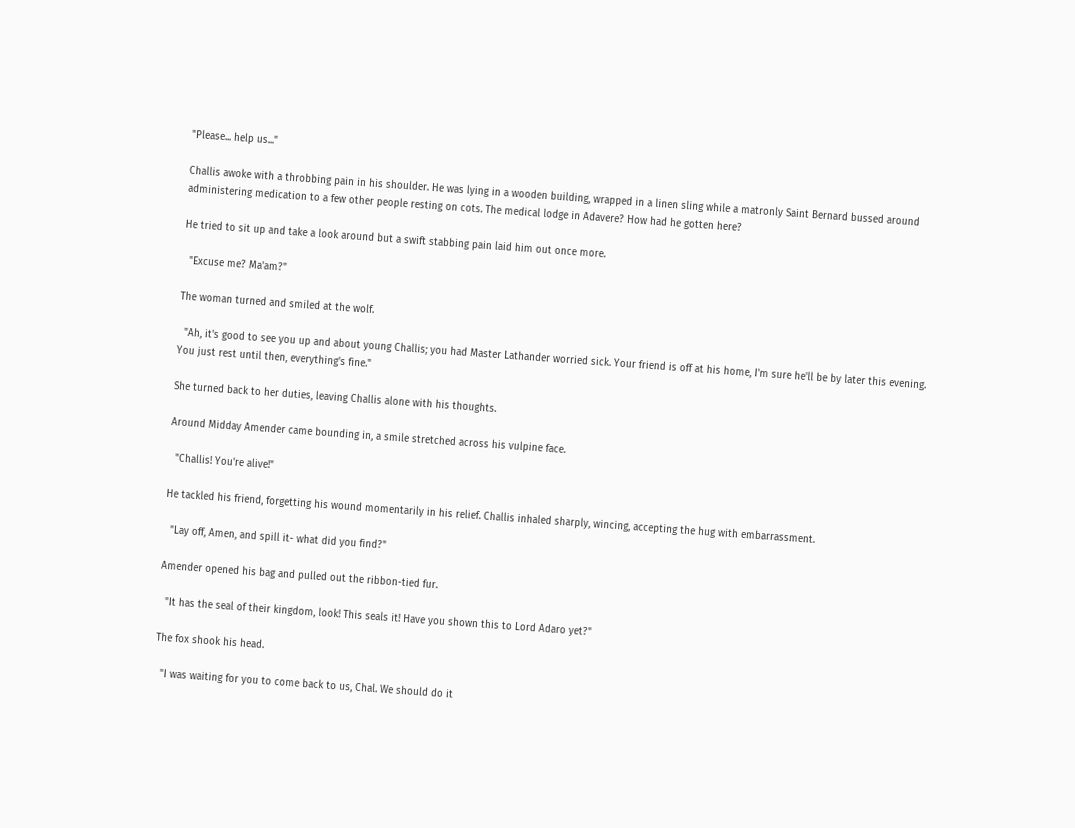"Please... help us..."

Challis awoke with a throbbing pain in his shoulder. He was lying in a wooden building, wrapped in a linen sling while a matronly Saint Bernard bussed around administering medication to a few other people resting on cots. The medical lodge in Adavere? How had he gotten here?

He tried to sit up and take a look around but a swift stabbing pain laid him out once more.

  "Excuse me? Ma'am?"

The woman turned and smiled at the wolf.

  "Ah, it's good to see you up and about young Challis; you had Master Lathander worried sick. Your friend is off at his home, I'm sure he'll be by later this evening.  You just rest until then, everything's fine."

She turned back to her duties, leaving Challis alone with his thoughts.

Around Midday Amender came bounding in, a smile stretched across his vulpine face.

  "Challis! You're alive!"

He tackled his friend, forgetting his wound momentarily in his relief. Challis inhaled sharply, wincing, accepting the hug with embarrassment.

  "Lay off, Amen, and spill it- what did you find?"

Amender opened his bag and pulled out the ribbon-tied fur.

  "It has the seal of their kingdom, look! This seals it! Have you shown this to Lord Adaro yet?"

The fox shook his head.

  "I was waiting for you to come back to us, Chal. We should do it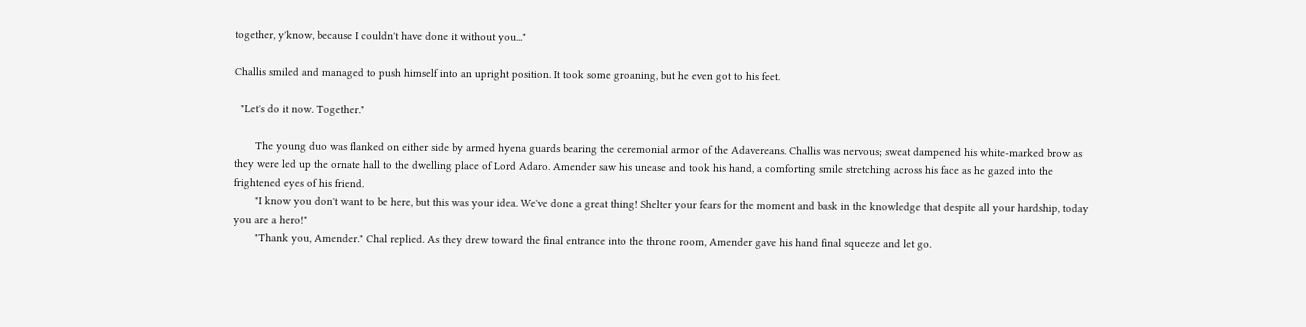together, y'know, because I couldn't have done it without you..."

Challis smiled and managed to push himself into an upright position. It took some groaning, but he even got to his feet.

  "Let's do it now. Together."

       The young duo was flanked on either side by armed hyena guards bearing the ceremonial armor of the Adavereans. Challis was nervous; sweat dampened his white-marked brow as they were led up the ornate hall to the dwelling place of Lord Adaro. Amender saw his unease and took his hand, a comforting smile stretching across his face as he gazed into the frightened eyes of his friend.
       "I know you don't want to be here, but this was your idea. We've done a great thing! Shelter your fears for the moment and bask in the knowledge that despite all your hardship, today you are a hero!"
       "Thank you, Amender." Chal replied. As they drew toward the final entrance into the throne room, Amender gave his hand final squeeze and let go.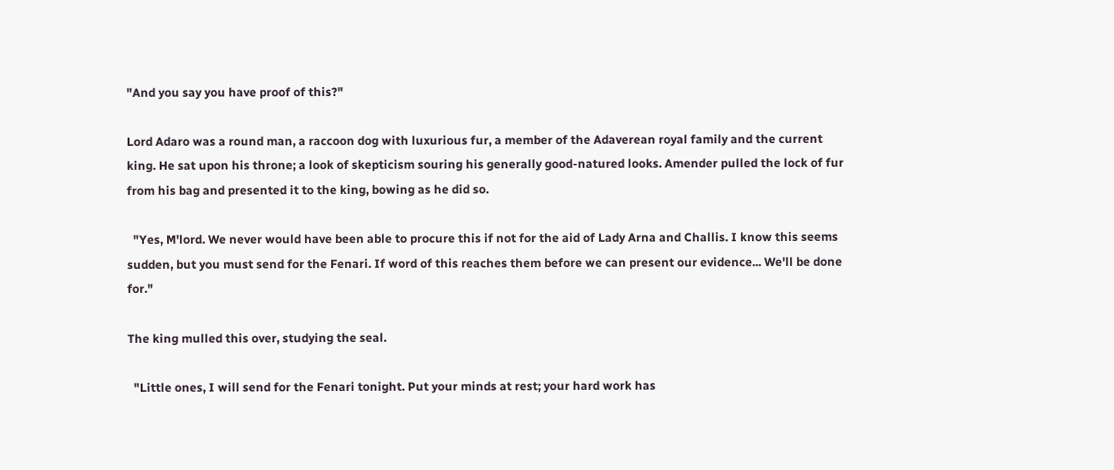"And you say you have proof of this?"

Lord Adaro was a round man, a raccoon dog with luxurious fur, a member of the Adaverean royal family and the current king. He sat upon his throne; a look of skepticism souring his generally good-natured looks. Amender pulled the lock of fur from his bag and presented it to the king, bowing as he did so.

  "Yes, M'lord. We never would have been able to procure this if not for the aid of Lady Arna and Challis. I know this seems sudden, but you must send for the Fenari. If word of this reaches them before we can present our evidence... We'll be done for."

The king mulled this over, studying the seal.

  "Little ones, I will send for the Fenari tonight. Put your minds at rest; your hard work has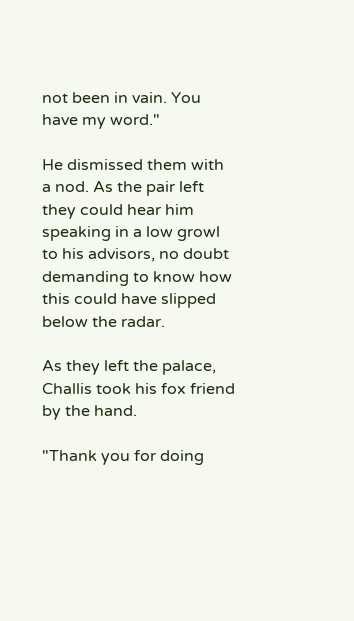not been in vain. You have my word."

He dismissed them with a nod. As the pair left they could hear him speaking in a low growl to his advisors, no doubt demanding to know how this could have slipped below the radar.

As they left the palace, Challis took his fox friend by the hand.

"Thank you for doing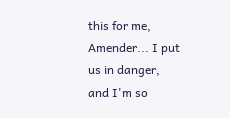this for me, Amender... I put us in danger, and I'm so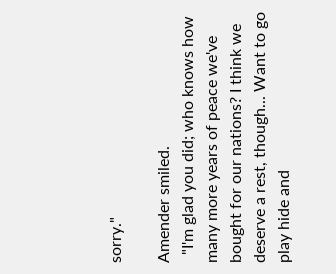sorry."

Amender smiled.
  "I'm glad you did; who knows how many more years of peace we've bought for our nations? I think we deserve a rest, though... Want to go play hide and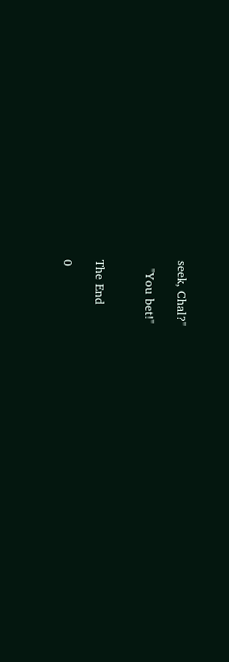seek, Chal?"

  "You bet!"


The End

0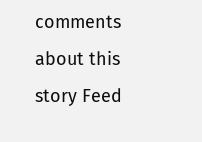comments about this story Feed